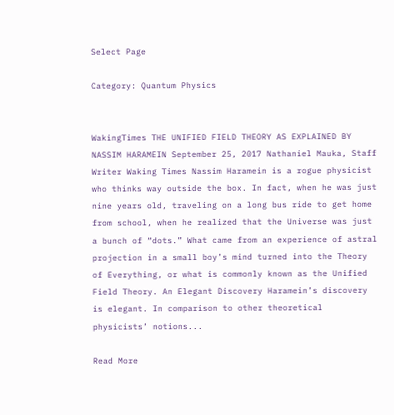Select Page

Category: Quantum Physics


WakingTimes THE UNIFIED FIELD THEORY AS EXPLAINED BY NASSIM HARAMEIN September 25, 2017 Nathaniel Mauka, Staff Writer Waking Times Nassim Haramein is a rogue physicist who thinks way outside the box. In fact, when he was just nine years old, traveling on a long bus ride to get home from school, when he realized that the Universe was just a bunch of “dots.” What came from an experience of astral projection in a small boy’s mind turned into the Theory of Everything, or what is commonly known as the Unified Field Theory. An Elegant Discovery Haramein’s discovery is elegant. In comparison to other theoretical physicists’ notions...

Read More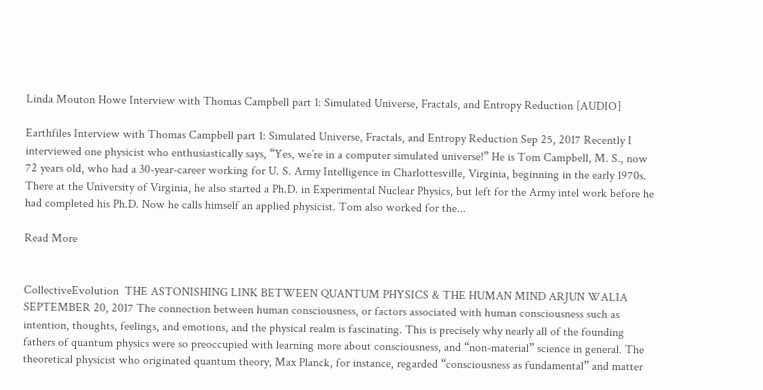Linda Mouton Howe Interview with Thomas Campbell part 1: Simulated Universe, Fractals, and Entropy Reduction [AUDIO]

Earthfiles Interview with Thomas Campbell part 1: Simulated Universe, Fractals, and Entropy Reduction Sep 25, 2017 Recently I interviewed one physicist who enthusiastically says, “Yes, we’re in a computer simulated universe!” He is Tom Campbell, M. S., now 72 years old, who had a 30-year-career working for U. S. Army Intelligence in Charlottesville, Virginia, beginning in the early 1970s. There at the University of Virginia, he also started a Ph.D. in Experimental Nuclear Physics, but left for the Army intel work before he had completed his Ph.D. Now he calls himself an applied physicist. Tom also worked for the...

Read More


CollectiveEvolution  THE ASTONISHING LINK BETWEEN QUANTUM PHYSICS & THE HUMAN MIND ARJUN WALIA SEPTEMBER 20, 2017 The connection between human consciousness, or factors associated with human consciousness such as intention, thoughts, feelings, and emotions, and the physical realm is fascinating. This is precisely why nearly all of the founding fathers of quantum physics were so preoccupied with learning more about consciousness, and “non-material” science in general. The theoretical physicist who originated quantum theory, Max Planck, for instance, regarded “consciousness as fundamental” and matter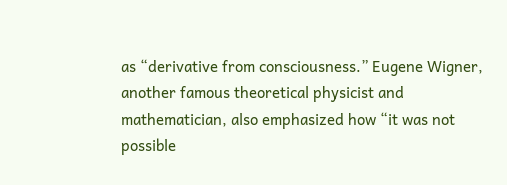as “derivative from consciousness.” Eugene Wigner, another famous theoretical physicist and mathematician, also emphasized how “it was not possible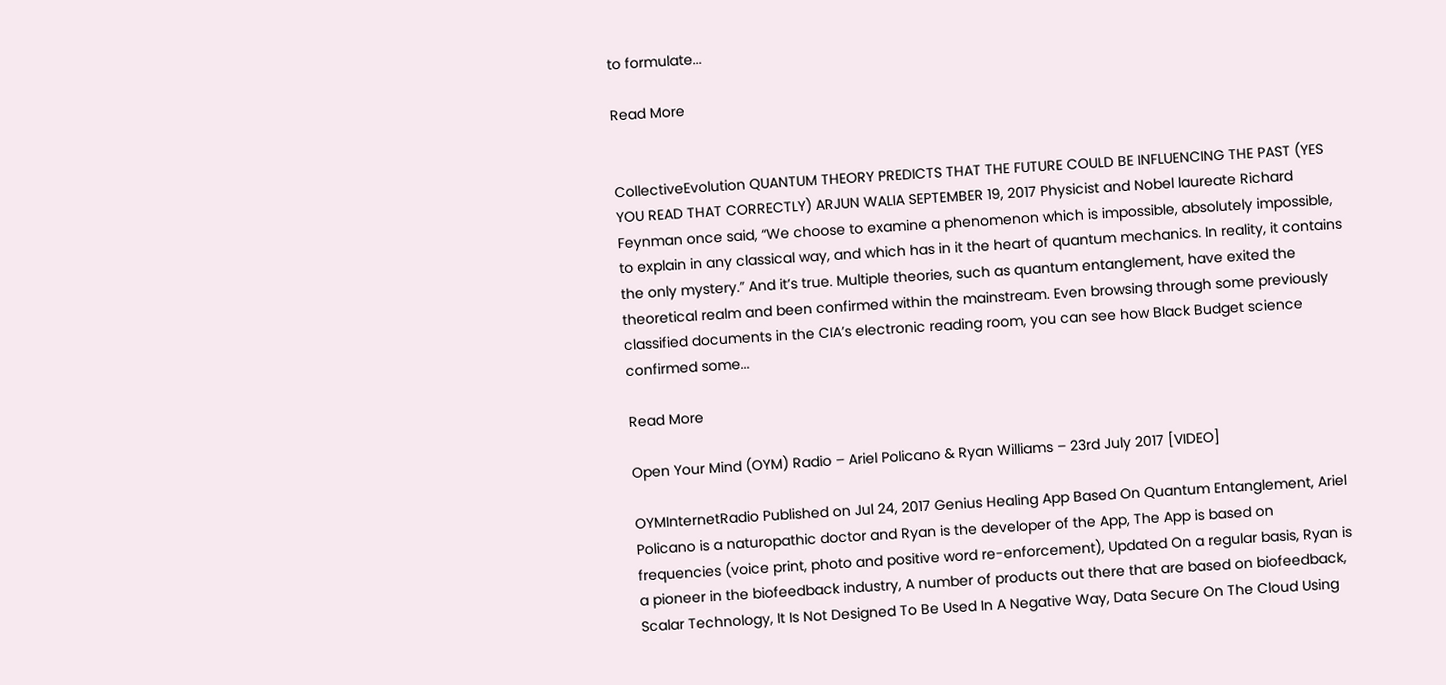to formulate...

Read More


CollectiveEvolution QUANTUM THEORY PREDICTS THAT THE FUTURE COULD BE INFLUENCING THE PAST (YES YOU READ THAT CORRECTLY) ARJUN WALIA SEPTEMBER 19, 2017 Physicist and Nobel laureate Richard Feynman once said, “We choose to examine a phenomenon which is impossible, absolutely impossible, to explain in any classical way, and which has in it the heart of quantum mechanics. In reality, it contains the only mystery.” And it’s true. Multiple theories, such as quantum entanglement, have exited the theoretical realm and been confirmed within the mainstream. Even browsing through some previously classified documents in the CIA’s electronic reading room, you can see how Black Budget science confirmed some...

Read More

Open Your Mind (OYM) Radio – Ariel Policano & Ryan Williams – 23rd July 2017 [VIDEO]

OYMInternetRadio Published on Jul 24, 2017 Genius Healing App Based On Quantum Entanglement, Ariel Policano is a naturopathic doctor and Ryan is the developer of the App, The App is based on frequencies (voice print, photo and positive word re-enforcement), Updated On a regular basis, Ryan is a pioneer in the biofeedback industry, A number of products out there that are based on biofeedback, Scalar Technology, It Is Not Designed To Be Used In A Negative Way, Data Secure On The Cloud Using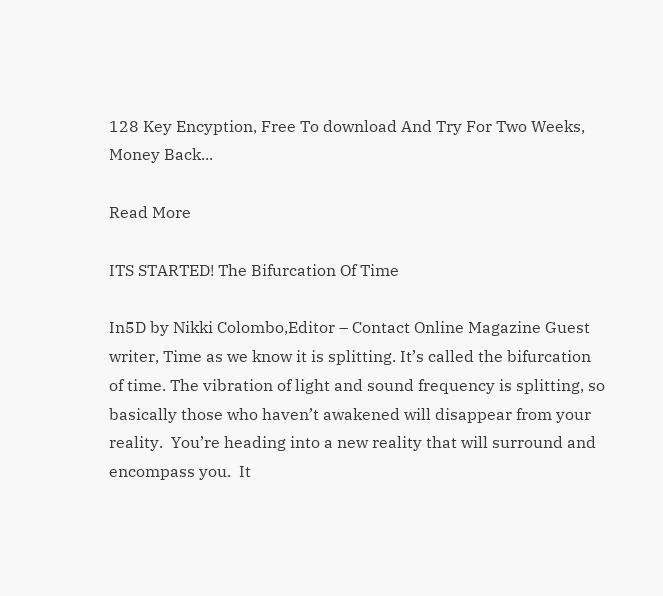128 Key Encyption, Free To download And Try For Two Weeks, Money Back...

Read More

ITS STARTED! The Bifurcation Of Time

In5D by Nikki Colombo,Editor – Contact Online Magazine Guest writer, Time as we know it is splitting. It’s called the bifurcation of time. The vibration of light and sound frequency is splitting, so basically those who haven’t awakened will disappear from your reality.  You’re heading into a new reality that will surround and encompass you.  It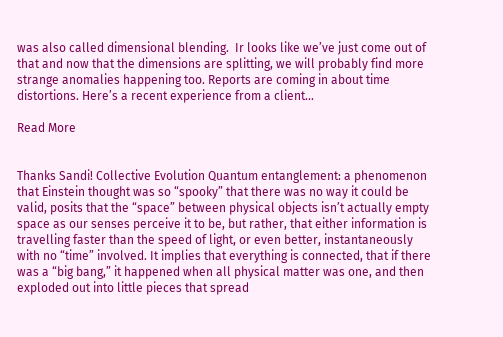was also called dimensional blending.  Ir looks like we’ve just come out of that and now that the dimensions are splitting, we will probably find more strange anomalies happening too. Reports are coming in about time distortions. Here’s a recent experience from a client...

Read More


Thanks Sandi! Collective Evolution Quantum entanglement: a phenomenon that Einstein thought was so “spooky” that there was no way it could be valid, posits that the “space” between physical objects isn’t actually empty space as our senses perceive it to be, but rather, that either information is travelling faster than the speed of light, or even better, instantaneously with no “time” involved. It implies that everything is connected, that if there was a “big bang,” it happened when all physical matter was one, and then exploded out into little pieces that spread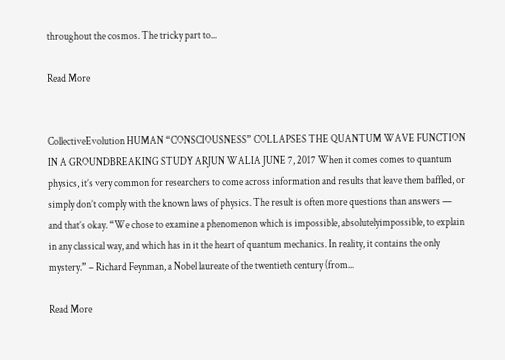throughout the cosmos. The tricky part to...

Read More


CollectiveEvolution HUMAN “CONSCIOUSNESS” COLLAPSES THE QUANTUM WAVE FUNCTION IN A GROUNDBREAKING STUDY ARJUN WALIA JUNE 7, 2017 When it comes comes to quantum physics, it’s very common for researchers to come across information and results that leave them baffled, or simply don’t comply with the known laws of physics. The result is often more questions than answers — and that’s okay. “We chose to examine a phenomenon which is impossible, absolutelyimpossible, to explain in any classical way, and which has in it the heart of quantum mechanics. In reality, it contains the only mystery.” – Richard Feynman, a Nobel laureate of the twentieth century (from...

Read More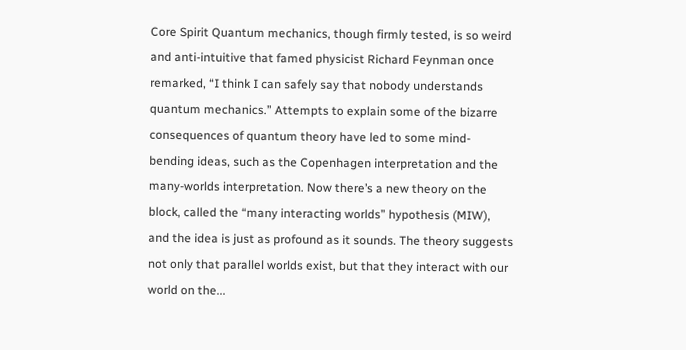Core Spirit Quantum mechanics, though firmly tested, is so weird and anti-intuitive that famed physicist Richard Feynman once remarked, “I think I can safely say that nobody understands quantum mechanics.” Attempts to explain some of the bizarre consequences of quantum theory have led to some mind-bending ideas, such as the Copenhagen interpretation and the many-worlds interpretation. Now there’s a new theory on the block, called the “many interacting worlds” hypothesis (MIW), and the idea is just as profound as it sounds. The theory suggests not only that parallel worlds exist, but that they interact with our world on the...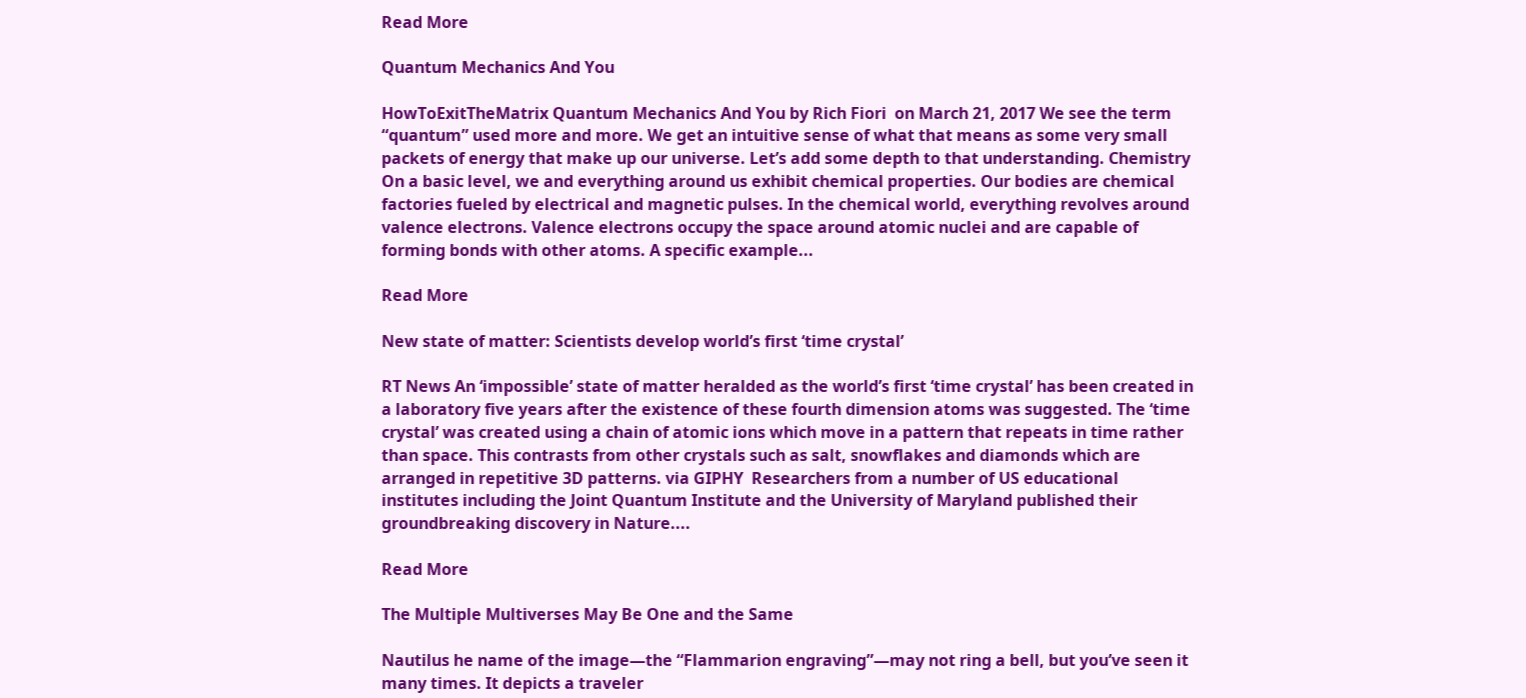Read More

Quantum Mechanics And You

HowToExitTheMatrix Quantum Mechanics And You by Rich Fiori  on March 21, 2017 We see the term “quantum” used more and more. We get an intuitive sense of what that means as some very small packets of energy that make up our universe. Let’s add some depth to that understanding. Chemistry On a basic level, we and everything around us exhibit chemical properties. Our bodies are chemical factories fueled by electrical and magnetic pulses. In the chemical world, everything revolves around valence electrons. Valence electrons occupy the space around atomic nuclei and are capable of forming bonds with other atoms. A specific example...

Read More

New state of matter: Scientists develop world’s first ‘time crystal’

RT News An ‘impossible’ state of matter heralded as the world’s first ‘time crystal’ has been created in a laboratory five years after the existence of these fourth dimension atoms was suggested. The ‘time crystal’ was created using a chain of atomic ions which move in a pattern that repeats in time rather than space. This contrasts from other crystals such as salt, snowflakes and diamonds which are arranged in repetitive 3D patterns. via GIPHY  Researchers from a number of US educational institutes including the Joint Quantum Institute and the University of Maryland published their groundbreaking discovery in Nature....

Read More

The Multiple Multiverses May Be One and the Same

Nautilus he name of the image—the “Flammarion engraving”—may not ring a bell, but you’ve seen it many times. It depicts a traveler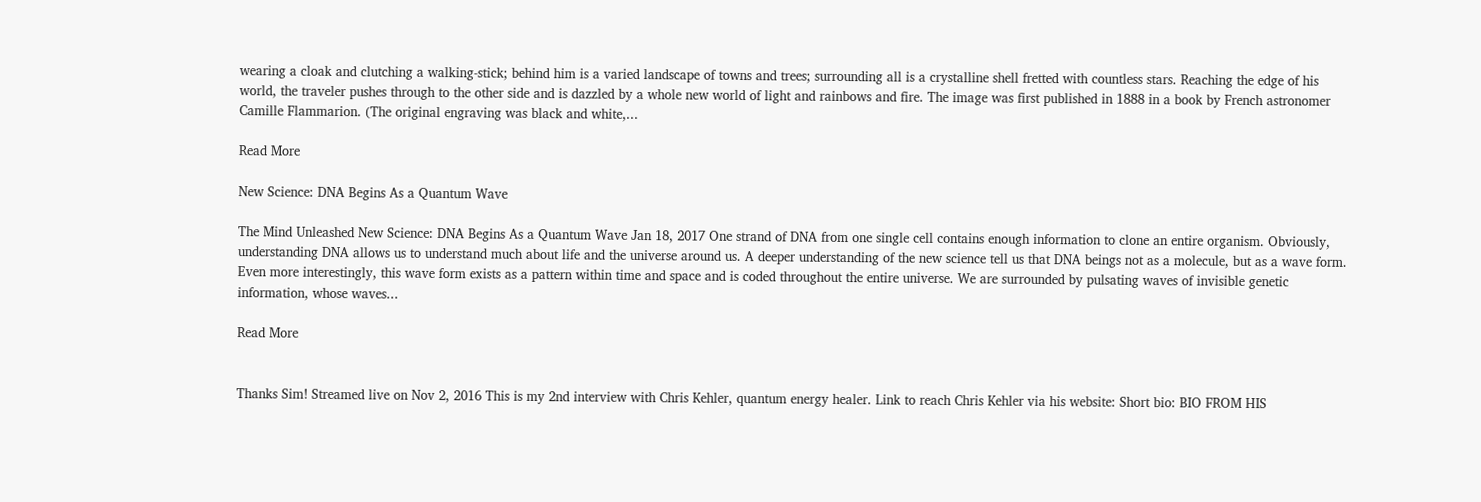wearing a cloak and clutching a walking-stick; behind him is a varied landscape of towns and trees; surrounding all is a crystalline shell fretted with countless stars. Reaching the edge of his world, the traveler pushes through to the other side and is dazzled by a whole new world of light and rainbows and fire. The image was first published in 1888 in a book by French astronomer Camille Flammarion. (The original engraving was black and white,...

Read More

New Science: DNA Begins As a Quantum Wave

The Mind Unleashed New Science: DNA Begins As a Quantum Wave Jan 18, 2017 One strand of DNA from one single cell contains enough information to clone an entire organism. Obviously, understanding DNA allows us to understand much about life and the universe around us. A deeper understanding of the new science tell us that DNA beings not as a molecule, but as a wave form. Even more interestingly, this wave form exists as a pattern within time and space and is coded throughout the entire universe. We are surrounded by pulsating waves of invisible genetic information, whose waves...

Read More


Thanks Sim! Streamed live on Nov 2, 2016 This is my 2nd interview with Chris Kehler, quantum energy healer. Link to reach Chris Kehler via his website: Short bio: BIO FROM HIS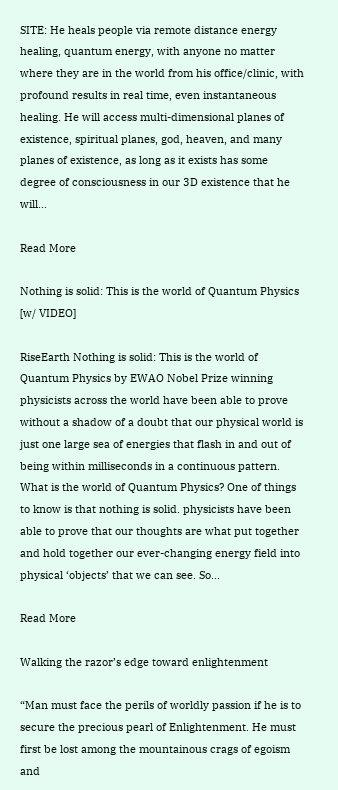SITE: He heals people via remote distance energy healing, quantum energy, with anyone no matter where they are in the world from his office/clinic, with profound results in real time, even instantaneous healing. He will access multi-dimensional planes of existence, spiritual planes, god, heaven, and many planes of existence, as long as it exists has some degree of consciousness in our 3D existence that he will...

Read More

Nothing is solid: This is the world of Quantum Physics [w/ VIDEO]

RiseEarth Nothing is solid: This is the world of Quantum Physics by EWAO Nobel Prize winning physicists across the world have been able to prove without a shadow of a doubt that our physical world is just one large sea of energies that flash in and out of being within milliseconds in a continuous pattern. What is the world of Quantum Physics? One of things to know is that nothing is solid. physicists have been able to prove that our thoughts are what put together and hold together our ever-changing energy field into physical ‘objects’ that we can see. So...

Read More

Walking the razor’s edge toward enlightenment

“Man must face the perils of worldly passion if he is to secure the precious pearl of Enlightenment. He must first be lost among the mountainous crags of egoism and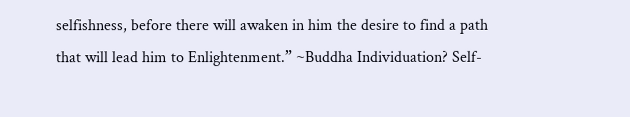selfishness, before there will awaken in him the desire to find a path that will lead him to Enlightenment.” ~Buddha Individuation? Self-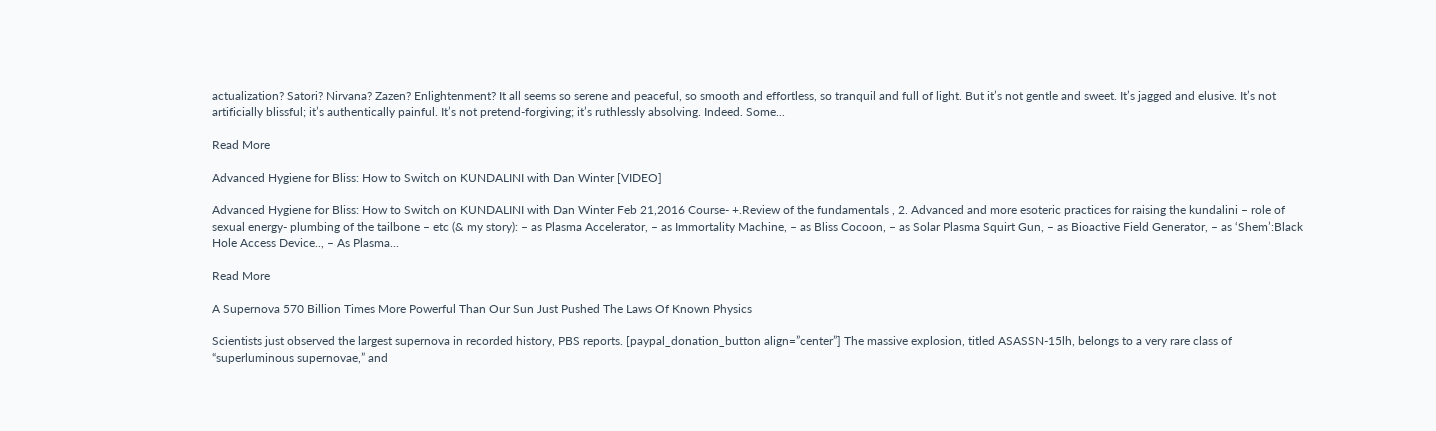actualization? Satori? Nirvana? Zazen? Enlightenment? It all seems so serene and peaceful, so smooth and effortless, so tranquil and full of light. But it’s not gentle and sweet. It’s jagged and elusive. It’s not artificially blissful; it’s authentically painful. It’s not pretend-forgiving; it’s ruthlessly absolving. Indeed. Some...

Read More

Advanced Hygiene for Bliss: How to Switch on KUNDALINI with Dan Winter [VIDEO]

Advanced Hygiene for Bliss: How to Switch on KUNDALINI with Dan Winter Feb 21,2016 Course- +.Review of the fundamentals , 2. Advanced and more esoteric practices for raising the kundalini – role of sexual energy- plumbing of the tailbone – etc (& my story): – as Plasma Accelerator, – as Immortality Machine, – as Bliss Cocoon, – as Solar Plasma Squirt Gun, – as Bioactive Field Generator, – as ‘Shem’:Black Hole Access Device.., – As Plasma...

Read More

A Supernova 570 Billion Times More Powerful Than Our Sun Just Pushed The Laws Of Known Physics

Scientists just observed the largest supernova in recorded history, PBS reports. [paypal_donation_button align=”center”] The massive explosion, titled ASASSN-15lh, belongs to a very rare class of “superluminous supernovae,” and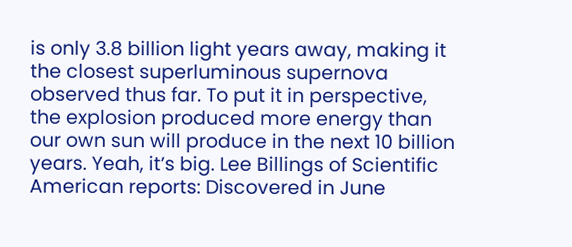is only 3.8 billion light years away, making it the closest superluminous supernova observed thus far. To put it in perspective, the explosion produced more energy than our own sun will produce in the next 10 billion years. Yeah, it’s big. Lee Billings of Scientific American reports: Discovered in June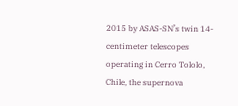2015 by ASAS-SN’s twin 14-centimeter telescopes operating in Cerro Tololo, Chile, the supernova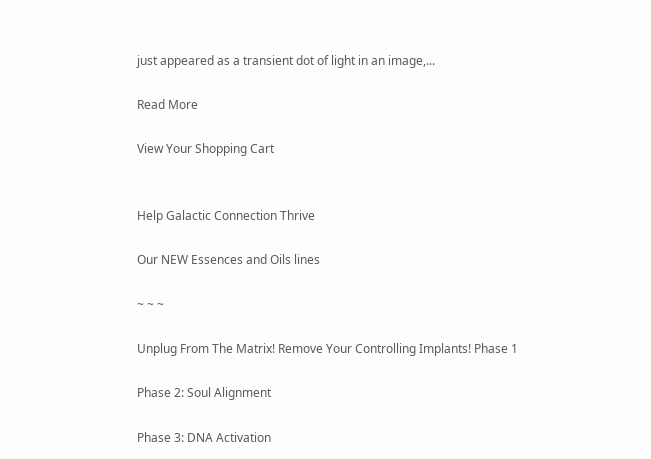just appeared as a transient dot of light in an image,...

Read More

View Your Shopping Cart


Help Galactic Connection Thrive

Our NEW Essences and Oils lines

~ ~ ~

Unplug From The Matrix! Remove Your Controlling Implants! Phase 1

Phase 2: Soul Alignment

Phase 3: DNA Activation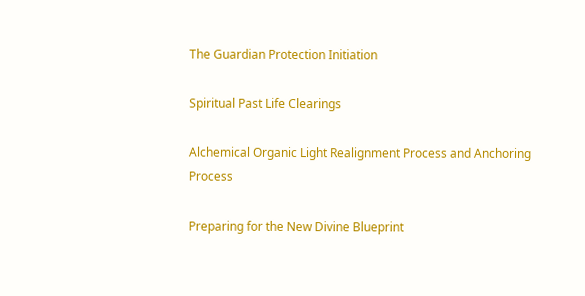The Guardian Protection Initiation

Spiritual Past Life Clearings

Alchemical Organic Light Realignment Process and Anchoring Process

Preparing for the New Divine Blueprint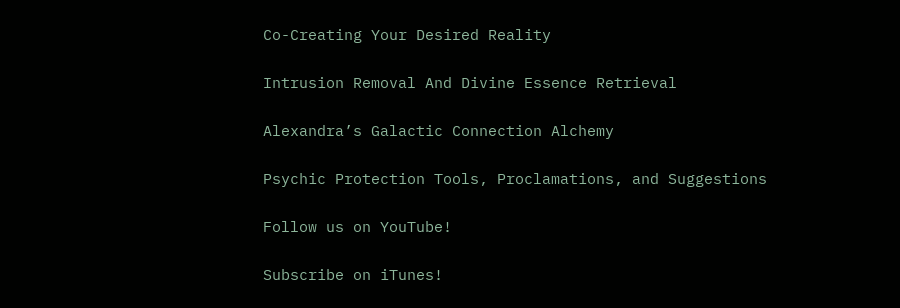Co-Creating Your Desired Reality

Intrusion Removal And Divine Essence Retrieval

Alexandra’s Galactic Connection Alchemy

Psychic Protection Tools, Proclamations, and Suggestions

Follow us on YouTube!

Subscribe on iTunes!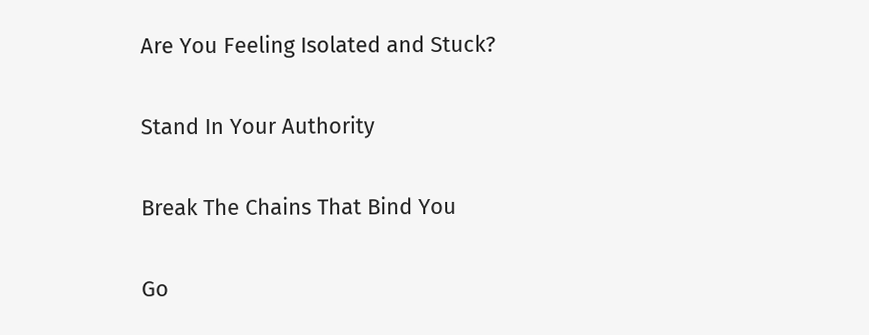Are You Feeling Isolated and Stuck?

Stand In Your Authority

Break The Chains That Bind You

Go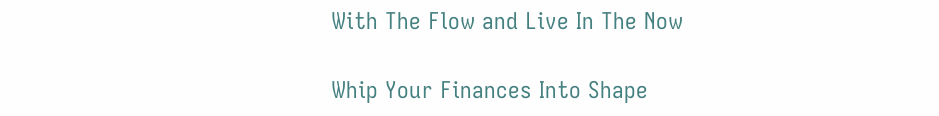With The Flow and Live In The Now

Whip Your Finances Into Shape